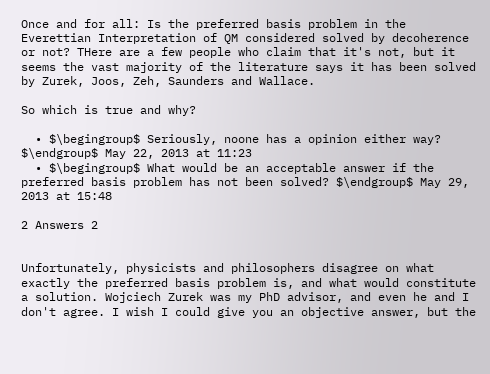Once and for all: Is the preferred basis problem in the Everettian Interpretation of QM considered solved by decoherence or not? THere are a few people who claim that it's not, but it seems the vast majority of the literature says it has been solved by Zurek, Joos, Zeh, Saunders and Wallace.

So which is true and why?

  • $\begingroup$ Seriously, noone has a opinion either way? $\endgroup$ May 22, 2013 at 11:23
  • $\begingroup$ What would be an acceptable answer if the preferred basis problem has not been solved? $\endgroup$ May 29, 2013 at 15:48

2 Answers 2


Unfortunately, physicists and philosophers disagree on what exactly the preferred basis problem is, and what would constitute a solution. Wojciech Zurek was my PhD advisor, and even he and I don't agree. I wish I could give you an objective answer, but the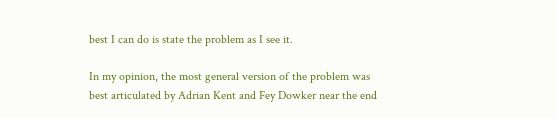best I can do is state the problem as I see it.

In my opinion, the most general version of the problem was best articulated by Adrian Kent and Fey Dowker near the end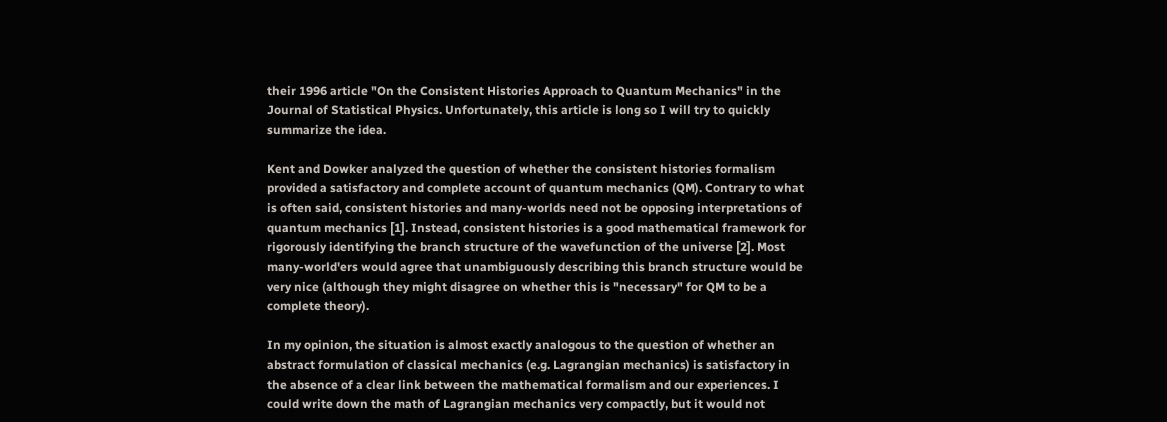their 1996 article "On the Consistent Histories Approach to Quantum Mechanics" in the Journal of Statistical Physics. Unfortunately, this article is long so I will try to quickly summarize the idea.

Kent and Dowker analyzed the question of whether the consistent histories formalism provided a satisfactory and complete account of quantum mechanics (QM). Contrary to what is often said, consistent histories and many-worlds need not be opposing interpretations of quantum mechanics [1]. Instead, consistent histories is a good mathematical framework for rigorously identifying the branch structure of the wavefunction of the universe [2]. Most many-world'ers would agree that unambiguously describing this branch structure would be very nice (although they might disagree on whether this is "necessary" for QM to be a complete theory).

In my opinion, the situation is almost exactly analogous to the question of whether an abstract formulation of classical mechanics (e.g. Lagrangian mechanics) is satisfactory in the absence of a clear link between the mathematical formalism and our experiences. I could write down the math of Lagrangian mechanics very compactly, but it would not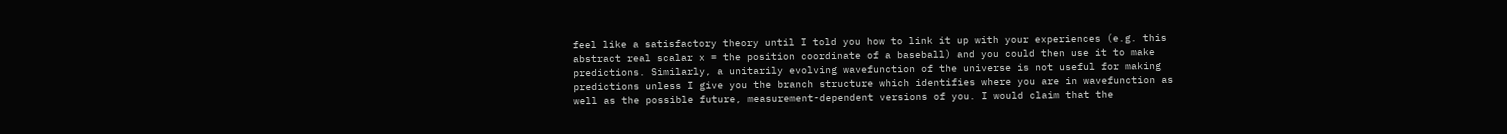feel like a satisfactory theory until I told you how to link it up with your experiences (e.g. this abstract real scalar x = the position coordinate of a baseball) and you could then use it to make predictions. Similarly, a unitarily evolving wavefunction of the universe is not useful for making predictions unless I give you the branch structure which identifies where you are in wavefunction as well as the possible future, measurement-dependent versions of you. I would claim that the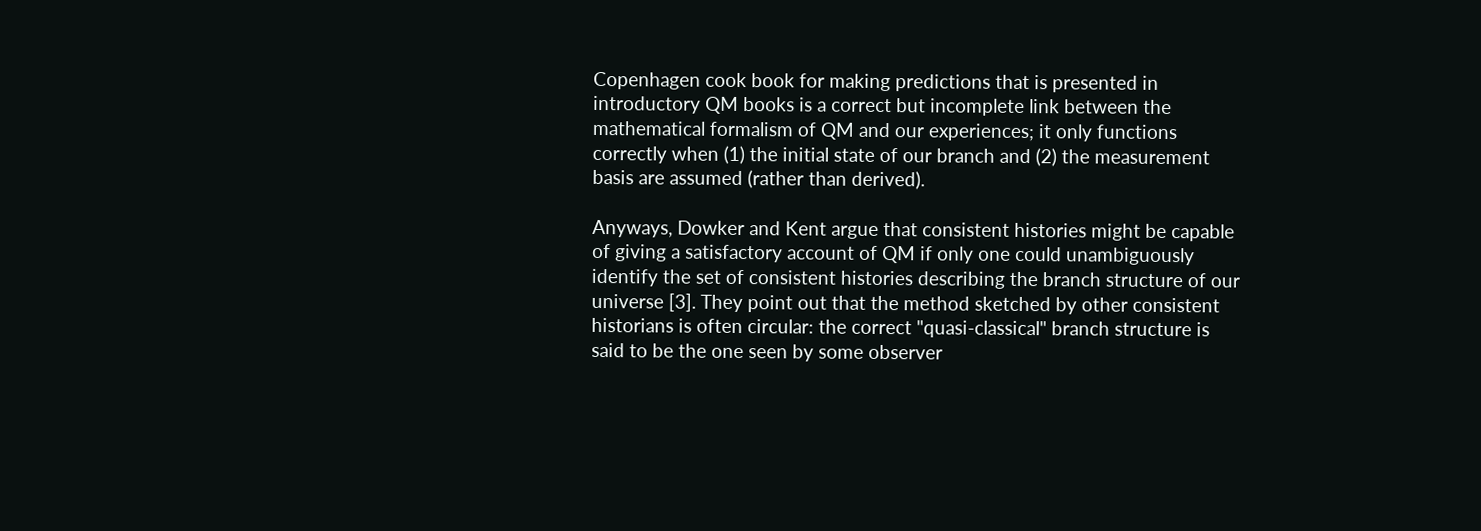Copenhagen cook book for making predictions that is presented in introductory QM books is a correct but incomplete link between the mathematical formalism of QM and our experiences; it only functions correctly when (1) the initial state of our branch and (2) the measurement basis are assumed (rather than derived).

Anyways, Dowker and Kent argue that consistent histories might be capable of giving a satisfactory account of QM if only one could unambiguously identify the set of consistent histories describing the branch structure of our universe [3]. They point out that the method sketched by other consistent historians is often circular: the correct "quasi-classical" branch structure is said to be the one seen by some observer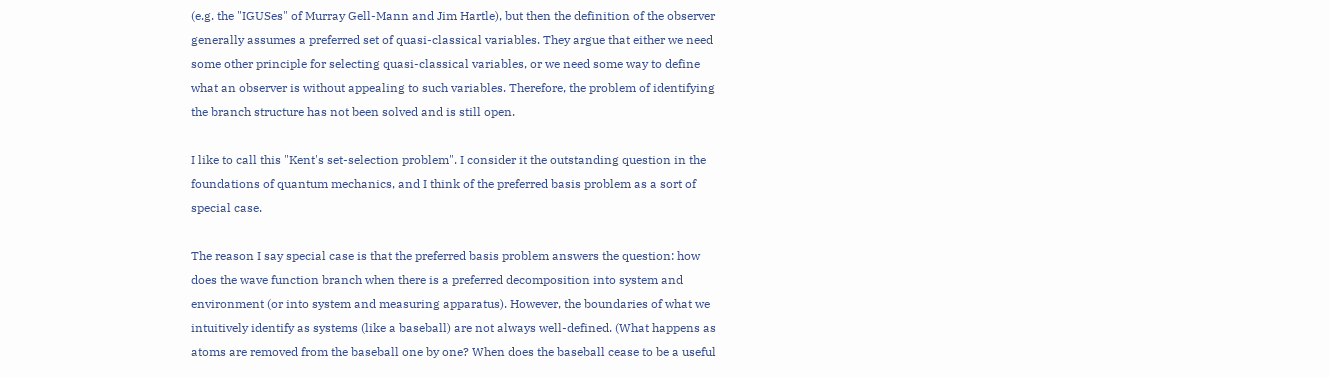(e.g. the "IGUSes" of Murray Gell-Mann and Jim Hartle), but then the definition of the observer generally assumes a preferred set of quasi-classical variables. They argue that either we need some other principle for selecting quasi-classical variables, or we need some way to define what an observer is without appealing to such variables. Therefore, the problem of identifying the branch structure has not been solved and is still open.

I like to call this "Kent's set-selection problem". I consider it the outstanding question in the foundations of quantum mechanics, and I think of the preferred basis problem as a sort of special case.

The reason I say special case is that the preferred basis problem answers the question: how does the wave function branch when there is a preferred decomposition into system and environment (or into system and measuring apparatus). However, the boundaries of what we intuitively identify as systems (like a baseball) are not always well-defined. (What happens as atoms are removed from the baseball one by one? When does the baseball cease to be a useful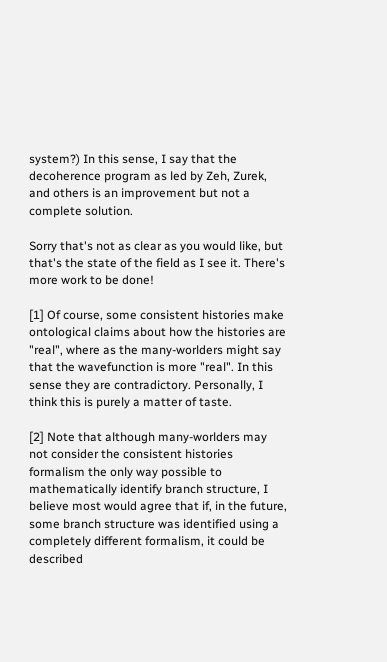system?) In this sense, I say that the decoherence program as led by Zeh, Zurek, and others is an improvement but not a complete solution.

Sorry that's not as clear as you would like, but that's the state of the field as I see it. There's more work to be done!

[1] Of course, some consistent histories make ontological claims about how the histories are "real", where as the many-worlders might say that the wavefunction is more "real". In this sense they are contradictory. Personally, I think this is purely a matter of taste.

[2] Note that although many-worlders may not consider the consistent histories formalism the only way possible to mathematically identify branch structure, I believe most would agree that if, in the future, some branch structure was identified using a completely different formalism, it could be described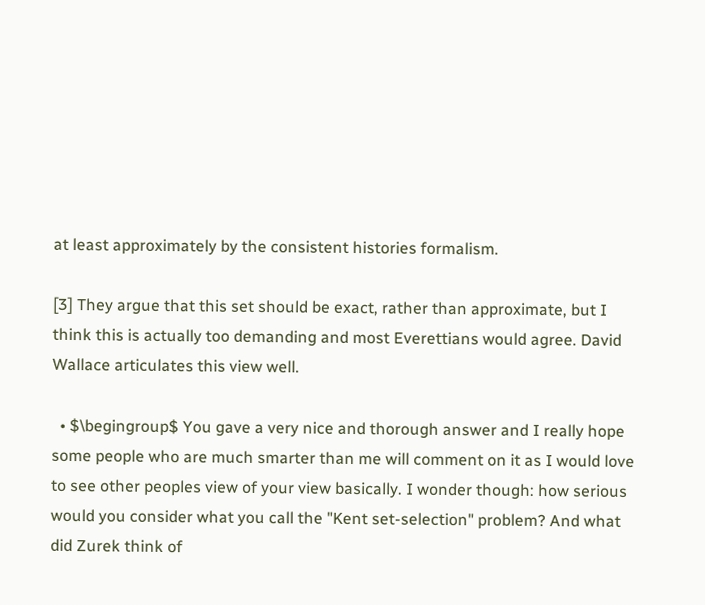at least approximately by the consistent histories formalism.

[3] They argue that this set should be exact, rather than approximate, but I think this is actually too demanding and most Everettians would agree. David Wallace articulates this view well.

  • $\begingroup$ You gave a very nice and thorough answer and I really hope some people who are much smarter than me will comment on it as I would love to see other peoples view of your view basically. I wonder though: how serious would you consider what you call the "Kent set-selection" problem? And what did Zurek think of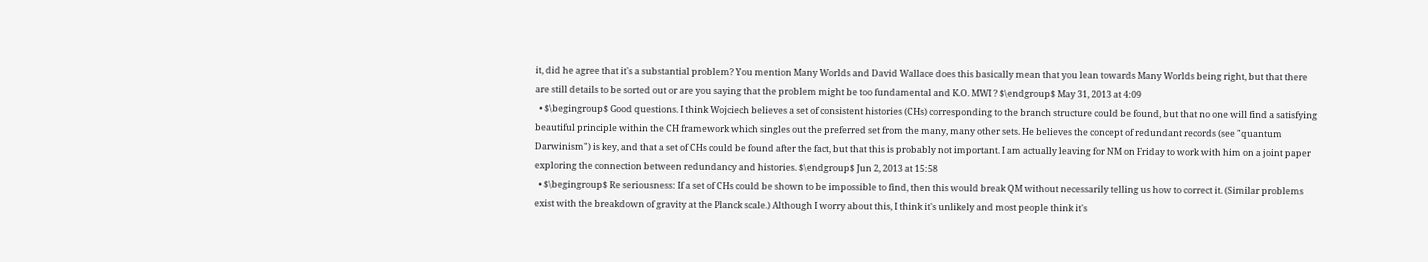it, did he agree that it's a substantial problem? You mention Many Worlds and David Wallace does this basically mean that you lean towards Many Worlds being right, but that there are still details to be sorted out or are you saying that the problem might be too fundamental and K.O. MWI ? $\endgroup$ May 31, 2013 at 4:09
  • $\begingroup$ Good questions. I think Wojciech believes a set of consistent histories (CHs) corresponding to the branch structure could be found, but that no one will find a satisfying beautiful principle within the CH framework which singles out the preferred set from the many, many other sets. He believes the concept of redundant records (see "quantum Darwinism") is key, and that a set of CHs could be found after the fact, but that this is probably not important. I am actually leaving for NM on Friday to work with him on a joint paper exploring the connection between redundancy and histories. $\endgroup$ Jun 2, 2013 at 15:58
  • $\begingroup$ Re seriousness: If a set of CHs could be shown to be impossible to find, then this would break QM without necessarily telling us how to correct it. (Similar problems exist with the breakdown of gravity at the Planck scale.) Although I worry about this, I think it's unlikely and most people think it's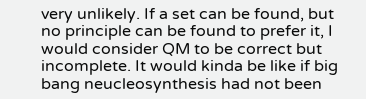very unlikely. If a set can be found, but no principle can be found to prefer it, I would consider QM to be correct but incomplete. It would kinda be like if big bang neucleosynthesis had not been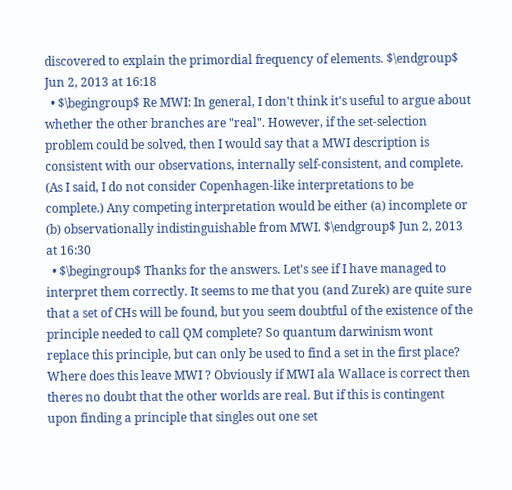discovered to explain the primordial frequency of elements. $\endgroup$ Jun 2, 2013 at 16:18
  • $\begingroup$ Re MWI: In general, I don't think it's useful to argue about whether the other branches are "real". However, if the set-selection problem could be solved, then I would say that a MWI description is consistent with our observations, internally self-consistent, and complete. (As I said, I do not consider Copenhagen-like interpretations to be complete.) Any competing interpretation would be either (a) incomplete or (b) observationally indistinguishable from MWI. $\endgroup$ Jun 2, 2013 at 16:30
  • $\begingroup$ Thanks for the answers. Let's see if I have managed to interpret them correctly. It seems to me that you (and Zurek) are quite sure that a set of CHs will be found, but you seem doubtful of the existence of the principle needed to call QM complete? So quantum darwinism wont replace this principle, but can only be used to find a set in the first place? Where does this leave MWI ? Obviously if MWI ala Wallace is correct then theres no doubt that the other worlds are real. But if this is contingent upon finding a principle that singles out one set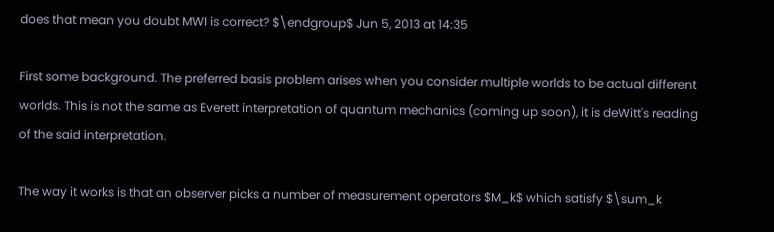does that mean you doubt MWI is correct? $\endgroup$ Jun 5, 2013 at 14:35

First some background. The preferred basis problem arises when you consider multiple worlds to be actual different worlds. This is not the same as Everett interpretation of quantum mechanics (coming up soon), it is deWitt's reading of the said interpretation.

The way it works is that an observer picks a number of measurement operators $M_k$ which satisfy $\sum_k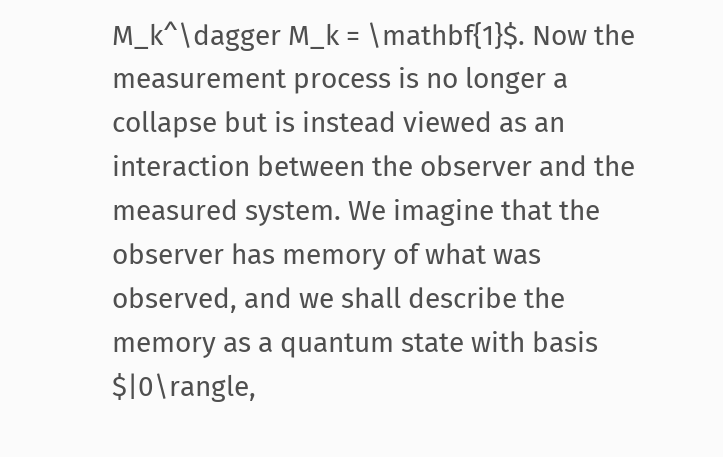M_k^\dagger M_k = \mathbf{1}$. Now the measurement process is no longer a collapse but is instead viewed as an interaction between the observer and the measured system. We imagine that the observer has memory of what was observed, and we shall describe the memory as a quantum state with basis $|0\rangle,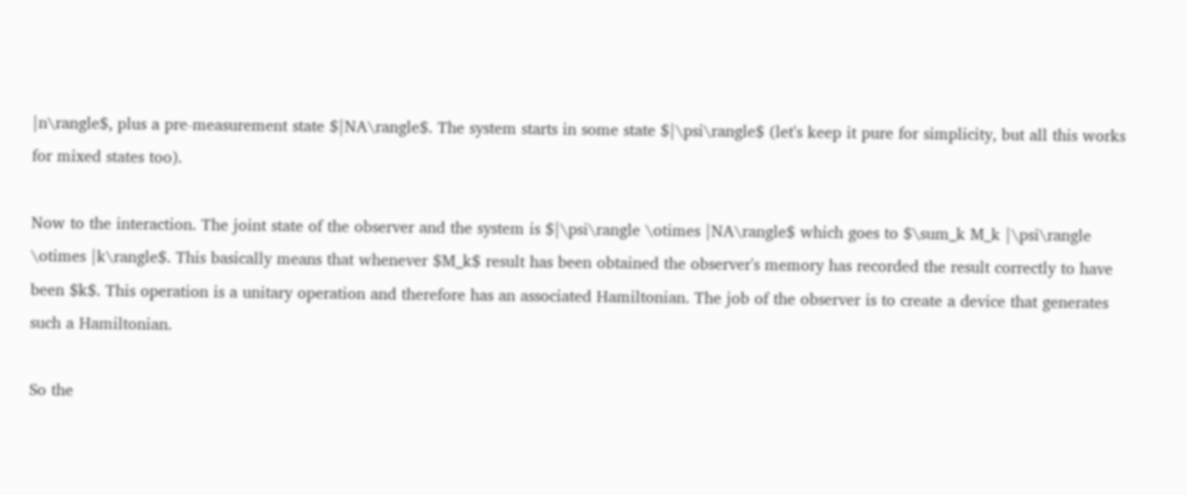|n\rangle$, plus a pre-measurement state $|NA\rangle$. The system starts in some state $|\psi\rangle$ (let's keep it pure for simplicity, but all this works for mixed states too).

Now to the interaction. The joint state of the observer and the system is $|\psi\rangle \otimes |NA\rangle$ which goes to $\sum_k M_k |\psi\rangle \otimes |k\rangle$. This basically means that whenever $M_k$ result has been obtained the observer's memory has recorded the result correctly to have been $k$. This operation is a unitary operation and therefore has an associated Hamiltonian. The job of the observer is to create a device that generates such a Hamiltonian.

So the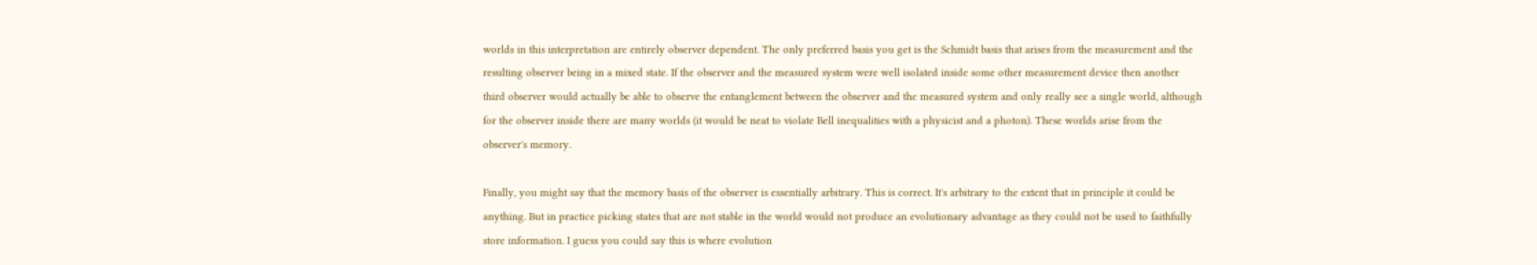worlds in this interpretation are entirely observer dependent. The only preferred basis you get is the Schmidt basis that arises from the measurement and the resulting observer being in a mixed state. If the observer and the measured system were well isolated inside some other measurement device then another third observer would actually be able to observe the entanglement between the observer and the measured system and only really see a single world, although for the observer inside there are many worlds (it would be neat to violate Bell inequalities with a physicist and a photon). These worlds arise from the observer's memory.

Finally, you might say that the memory basis of the observer is essentially arbitrary. This is correct. It's arbitrary to the extent that in principle it could be anything. But in practice picking states that are not stable in the world would not produce an evolutionary advantage as they could not be used to faithfully store information. I guess you could say this is where evolution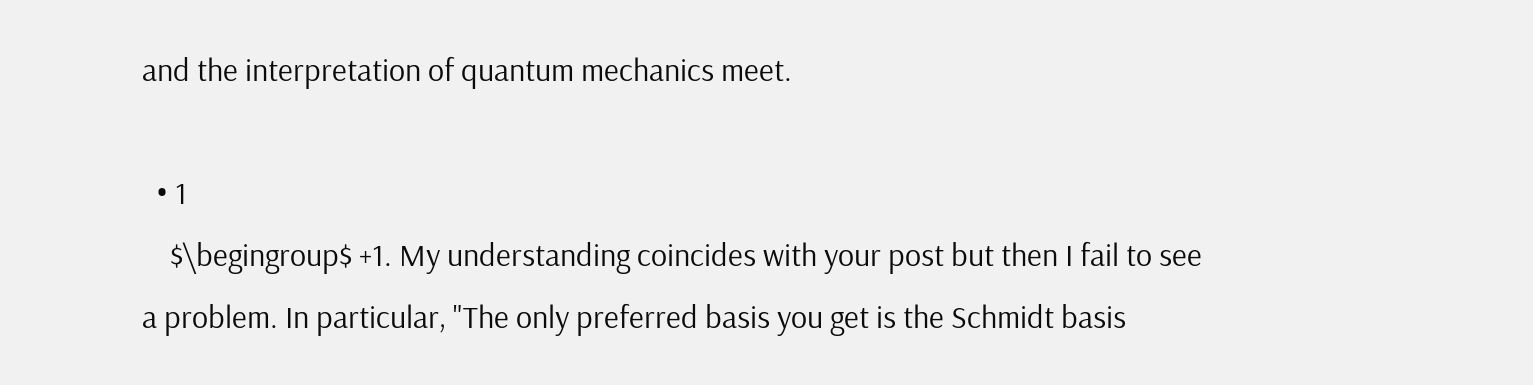and the interpretation of quantum mechanics meet.

  • 1
    $\begingroup$ +1. My understanding coincides with your post but then I fail to see a problem. In particular, "The only preferred basis you get is the Schmidt basis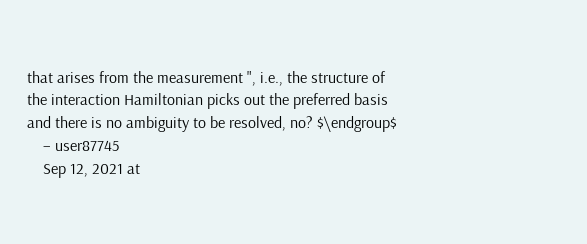that arises from the measurement ", i.e., the structure of the interaction Hamiltonian picks out the preferred basis and there is no ambiguity to be resolved, no? $\endgroup$
    – user87745
    Sep 12, 2021 at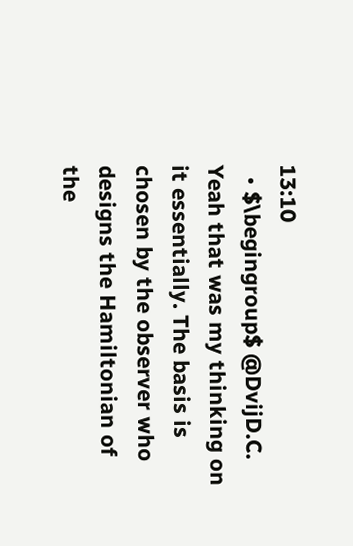13:10
  • $\begingroup$ @DvijD.C. Yeah that was my thinking on it essentially. The basis is chosen by the observer who designs the Hamiltonian of the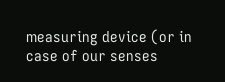measuring device (or in case of our senses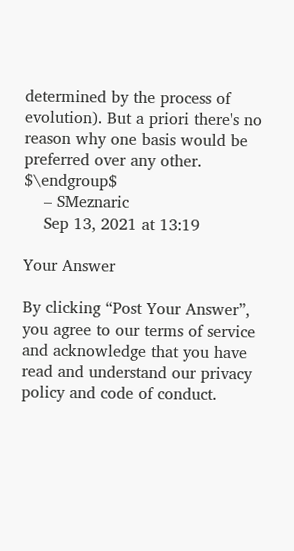determined by the process of evolution). But a priori there's no reason why one basis would be preferred over any other. $\endgroup$
    – SMeznaric
    Sep 13, 2021 at 13:19

Your Answer

By clicking “Post Your Answer”, you agree to our terms of service and acknowledge that you have read and understand our privacy policy and code of conduct.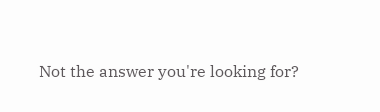Not the answer you're looking for?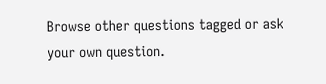Browse other questions tagged or ask your own question.